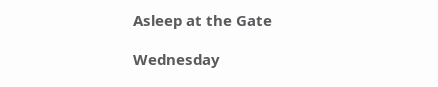Asleep at the Gate

Wednesday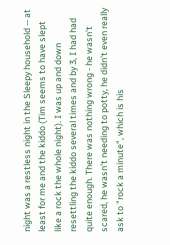night was a restless night in the Sleepy household -- at least for me and the kiddo (Tim seems to have slept like a rock the whole night). I was up and down resettling the kiddo several times and by 3, I had had quite enough. There was nothing wrong - he wasn't scared, he wasn't needing to potty, he didn't even really ask to "rock a minute", which is his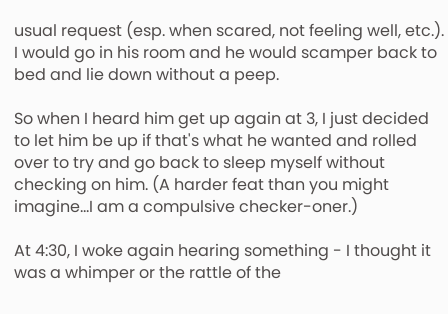usual request (esp. when scared, not feeling well, etc.). I would go in his room and he would scamper back to bed and lie down without a peep.

So when I heard him get up again at 3, I just decided to let him be up if that's what he wanted and rolled over to try and go back to sleep myself without checking on him. (A harder feat than you might imagine...I am a compulsive checker-oner.)

At 4:30, I woke again hearing something - I thought it was a whimper or the rattle of the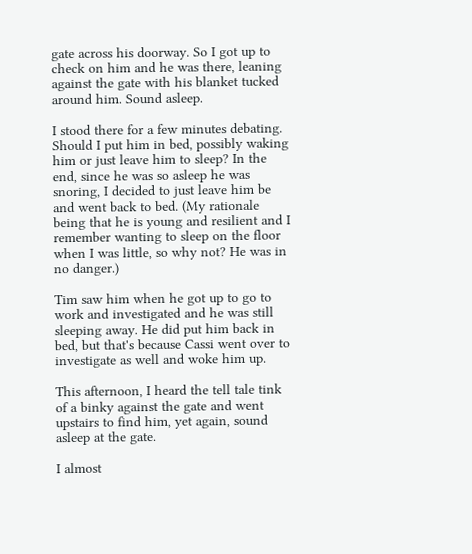gate across his doorway. So I got up to check on him and he was there, leaning against the gate with his blanket tucked around him. Sound asleep.

I stood there for a few minutes debating. Should I put him in bed, possibly waking him or just leave him to sleep? In the end, since he was so asleep he was snoring, I decided to just leave him be and went back to bed. (My rationale being that he is young and resilient and I remember wanting to sleep on the floor when I was little, so why not? He was in no danger.)

Tim saw him when he got up to go to work and investigated and he was still sleeping away. He did put him back in bed, but that's because Cassi went over to investigate as well and woke him up.

This afternoon, I heard the tell tale tink of a binky against the gate and went upstairs to find him, yet again, sound asleep at the gate.

I almost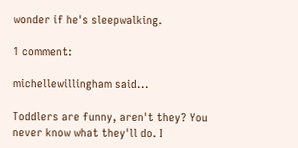wonder if he's sleepwalking.

1 comment:

michellewillingham said...

Toddlers are funny, aren't they? You never know what they'll do. I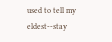used to tell my eldest--stay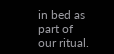in bed as part of our ritual.